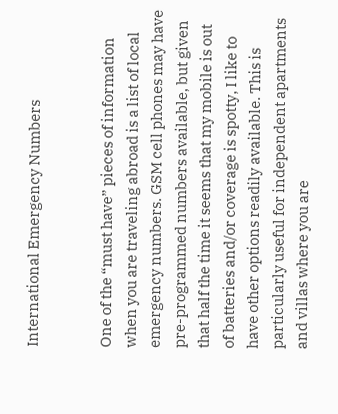International Emergency Numbers


One of the “must have” pieces of information when you are traveling abroad is a list of local emergency numbers. GSM cell phones may have pre-programmed numbers available, but given that half the time it seems that my mobile is out of batteries and/or coverage is spotty, I like to have other options readily available. This is particularly useful for independent apartments and villas where you are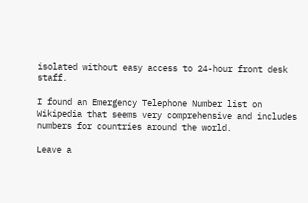isolated without easy access to 24-hour front desk staff.

I found an Emergency Telephone Number list on Wikipedia that seems very comprehensive and includes numbers for countries around the world.

Leave a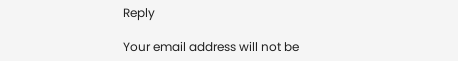Reply

Your email address will not be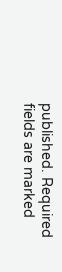published. Required fields are marked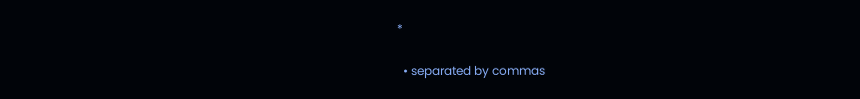*

  • separated by commas